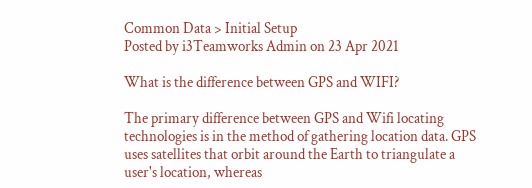Common Data > Initial Setup
Posted by i3Teamworks Admin on 23 Apr 2021

What is the difference between GPS and WIFI?

The primary difference between GPS and Wifi locating technologies is in the method of gathering location data. GPS uses satellites that orbit around the Earth to triangulate a user's location, whereas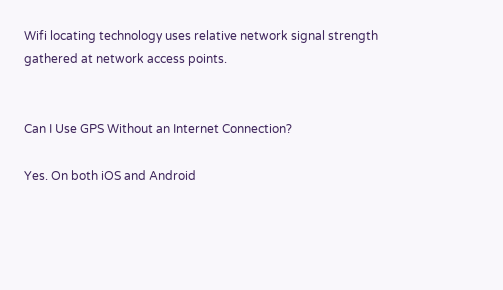Wifi locating technology uses relative network signal strength gathered at network access points.


Can I Use GPS Without an Internet Connection?

Yes. On both iOS and Android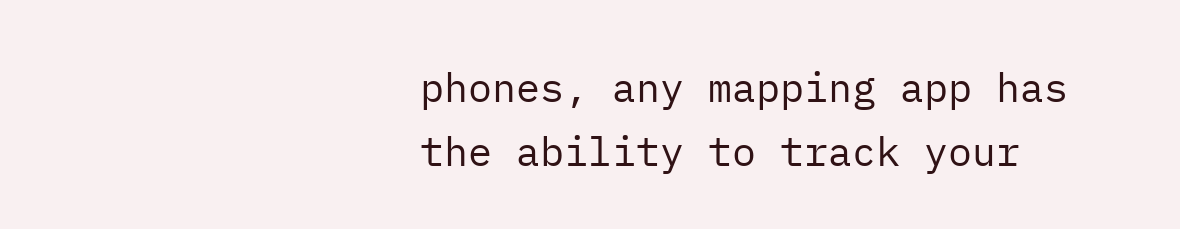phones, any mapping app has the ability to track your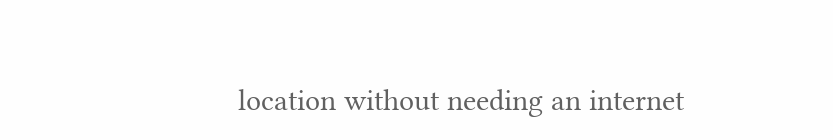location without needing an internet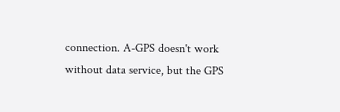connection. A-GPS doesn't work without data service, but the GPS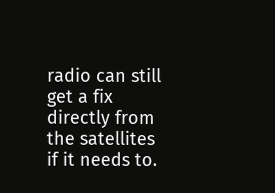radio can still get a fix directly from the satellites if it needs to.